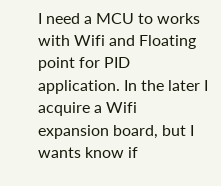I need a MCU to works with Wifi and Floating point for PID application. In the later I acquire a Wifi expansion board, but I wants know if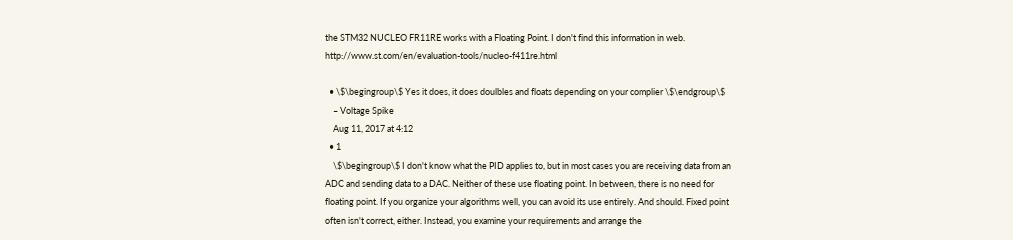the STM32 NUCLEO FR11RE works with a Floating Point. I don't find this information in web. http://www.st.com/en/evaluation-tools/nucleo-f411re.html

  • \$\begingroup\$ Yes it does, it does doulbles and floats depending on your complier \$\endgroup\$
    – Voltage Spike
    Aug 11, 2017 at 4:12
  • 1
    \$\begingroup\$ I don't know what the PID applies to, but in most cases you are receiving data from an ADC and sending data to a DAC. Neither of these use floating point. In between, there is no need for floating point. If you organize your algorithms well, you can avoid its use entirely. And should. Fixed point often isn't correct, either. Instead, you examine your requirements and arrange the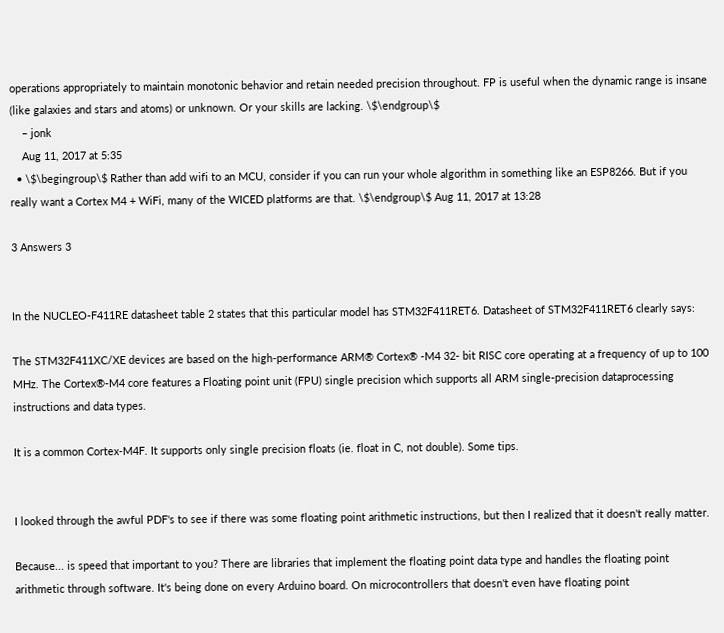operations appropriately to maintain monotonic behavior and retain needed precision throughout. FP is useful when the dynamic range is insane (like galaxies and stars and atoms) or unknown. Or your skills are lacking. \$\endgroup\$
    – jonk
    Aug 11, 2017 at 5:35
  • \$\begingroup\$ Rather than add wifi to an MCU, consider if you can run your whole algorithm in something like an ESP8266. But if you really want a Cortex M4 + WiFi, many of the WICED platforms are that. \$\endgroup\$ Aug 11, 2017 at 13:28

3 Answers 3


In the NUCLEO-F411RE datasheet table 2 states that this particular model has STM32F411RET6. Datasheet of STM32F411RET6 clearly says:

The STM32F411XC/XE devices are based on the high-performance ARM® Cortex® -M4 32- bit RISC core operating at a frequency of up to 100 MHz. The Cortex®-M4 core features a Floating point unit (FPU) single precision which supports all ARM single-precision dataprocessing instructions and data types.

It is a common Cortex-M4F. It supports only single precision floats (ie. float in C, not double). Some tips.


I looked through the awful PDF's to see if there was some floating point arithmetic instructions, but then I realized that it doesn't really matter.

Because... is speed that important to you? There are libraries that implement the floating point data type and handles the floating point arithmetic through software. It's being done on every Arduino board. On microcontrollers that doesn't even have floating point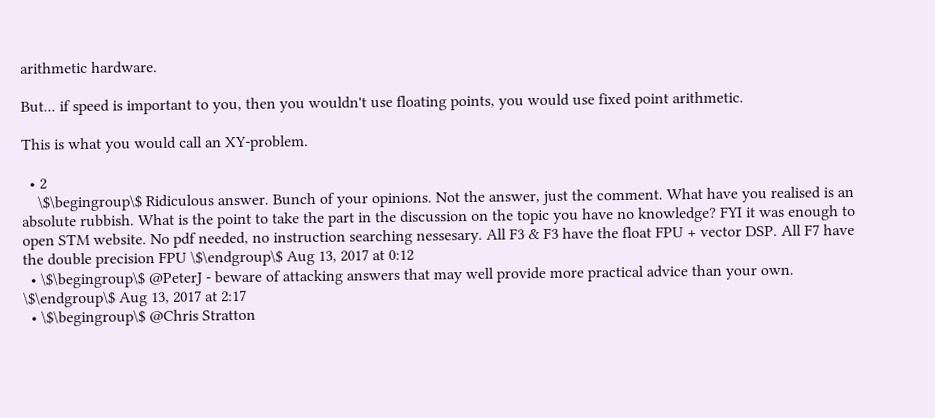arithmetic hardware.

But... if speed is important to you, then you wouldn't use floating points, you would use fixed point arithmetic.

This is what you would call an XY-problem.

  • 2
    \$\begingroup\$ Ridiculous answer. Bunch of your opinions. Not the answer, just the comment. What have you realised is an absolute rubbish. What is the point to take the part in the discussion on the topic you have no knowledge? FYI it was enough to open STM website. No pdf needed, no instruction searching nessesary. All F3 & F3 have the float FPU + vector DSP. All F7 have the double precision FPU \$\endgroup\$ Aug 13, 2017 at 0:12
  • \$\begingroup\$ @PeterJ - beware of attacking answers that may well provide more practical advice than your own. \$\endgroup\$ Aug 13, 2017 at 2:17
  • \$\begingroup\$ @Chris Stratton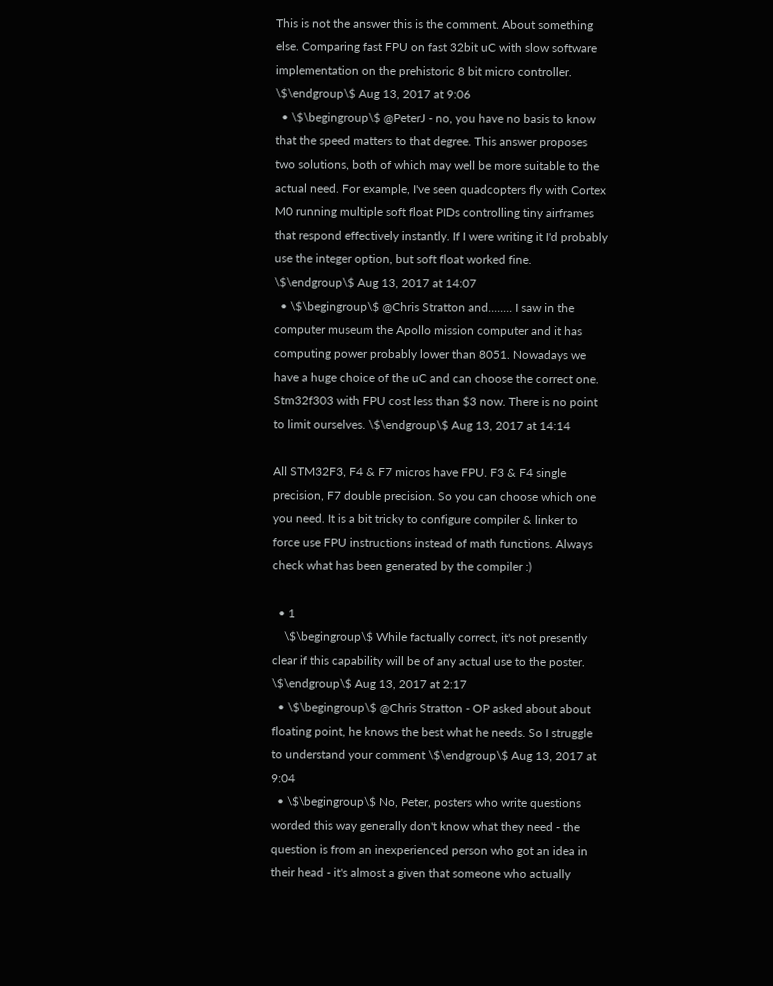This is not the answer this is the comment. About something else. Comparing fast FPU on fast 32bit uC with slow software implementation on the prehistoric 8 bit micro controller. \$\endgroup\$ Aug 13, 2017 at 9:06
  • \$\begingroup\$ @PeterJ - no, you have no basis to know that the speed matters to that degree. This answer proposes two solutions, both of which may well be more suitable to the actual need. For example, I've seen quadcopters fly with Cortex M0 running multiple soft float PIDs controlling tiny airframes that respond effectively instantly. If I were writing it I'd probably use the integer option, but soft float worked fine. \$\endgroup\$ Aug 13, 2017 at 14:07
  • \$\begingroup\$ @Chris Stratton and........ I saw in the computer museum the Apollo mission computer and it has computing power probably lower than 8051. Nowadays we have a huge choice of the uC and can choose the correct one. Stm32f303 with FPU cost less than $3 now. There is no point to limit ourselves. \$\endgroup\$ Aug 13, 2017 at 14:14

All STM32F3, F4 & F7 micros have FPU. F3 & F4 single precision, F7 double precision. So you can choose which one you need. It is a bit tricky to configure compiler & linker to force use FPU instructions instead of math functions. Always check what has been generated by the compiler :)

  • 1
    \$\begingroup\$ While factually correct, it's not presently clear if this capability will be of any actual use to the poster. \$\endgroup\$ Aug 13, 2017 at 2:17
  • \$\begingroup\$ @Chris Stratton - OP asked about about floating point, he knows the best what he needs. So I struggle to understand your comment \$\endgroup\$ Aug 13, 2017 at 9:04
  • \$\begingroup\$ No, Peter, posters who write questions worded this way generally don't know what they need - the question is from an inexperienced person who got an idea in their head - it's almost a given that someone who actually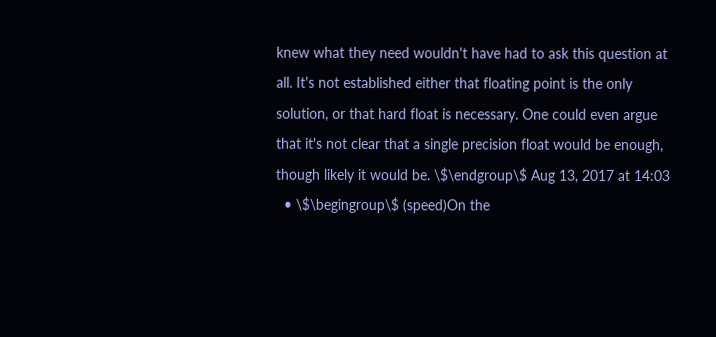knew what they need wouldn't have had to ask this question at all. It's not established either that floating point is the only solution, or that hard float is necessary. One could even argue that it's not clear that a single precision float would be enough, though likely it would be. \$\endgroup\$ Aug 13, 2017 at 14:03
  • \$\begingroup\$ (speed)On the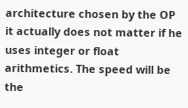architecture chosen by the OP it actually does not matter if he uses integer or float arithmetics. The speed will be the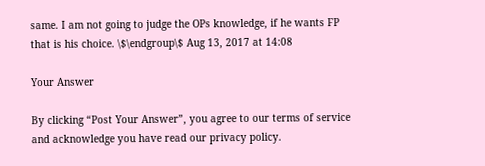same. I am not going to judge the OPs knowledge, if he wants FP that is his choice. \$\endgroup\$ Aug 13, 2017 at 14:08

Your Answer

By clicking “Post Your Answer”, you agree to our terms of service and acknowledge you have read our privacy policy.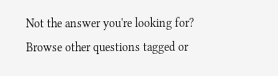Not the answer you're looking for? Browse other questions tagged or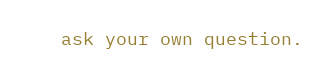ask your own question.